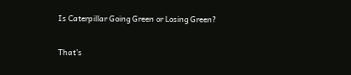Is Caterpillar Going Green or Losing Green?

That’s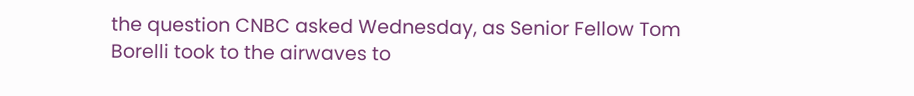the question CNBC asked Wednesday, as Senior Fellow Tom Borelli took to the airwaves to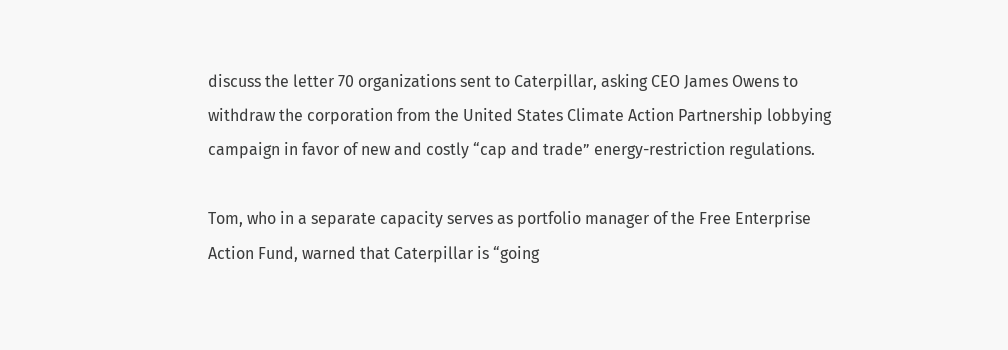discuss the letter 70 organizations sent to Caterpillar, asking CEO James Owens to withdraw the corporation from the United States Climate Action Partnership lobbying campaign in favor of new and costly “cap and trade” energy-restriction regulations.

Tom, who in a separate capacity serves as portfolio manager of the Free Enterprise Action Fund, warned that Caterpillar is “going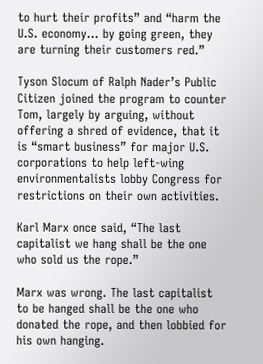to hurt their profits” and “harm the U.S. economy… by going green, they are turning their customers red.”

Tyson Slocum of Ralph Nader’s Public Citizen joined the program to counter Tom, largely by arguing, without offering a shred of evidence, that it is “smart business” for major U.S. corporations to help left-wing environmentalists lobby Congress for restrictions on their own activities.

Karl Marx once said, “The last capitalist we hang shall be the one who sold us the rope.”

Marx was wrong. The last capitalist to be hanged shall be the one who donated the rope, and then lobbied for his own hanging.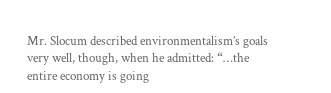Mr. Slocum described environmentalism’s goals very well, though, when he admitted: “…the entire economy is going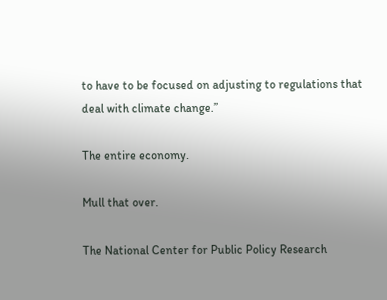to have to be focused on adjusting to regulations that deal with climate change.”

The entire economy.

Mull that over.

The National Center for Public Policy Research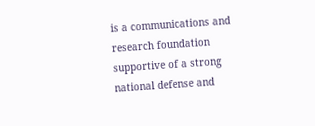is a communications and research foundation supportive of a strong national defense and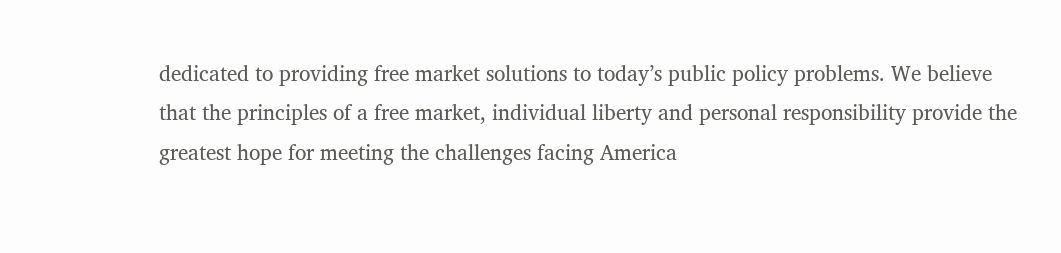dedicated to providing free market solutions to today’s public policy problems. We believe that the principles of a free market, individual liberty and personal responsibility provide the greatest hope for meeting the challenges facing America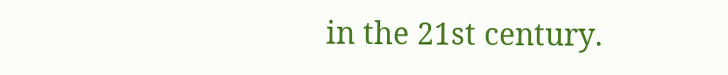in the 21st century.